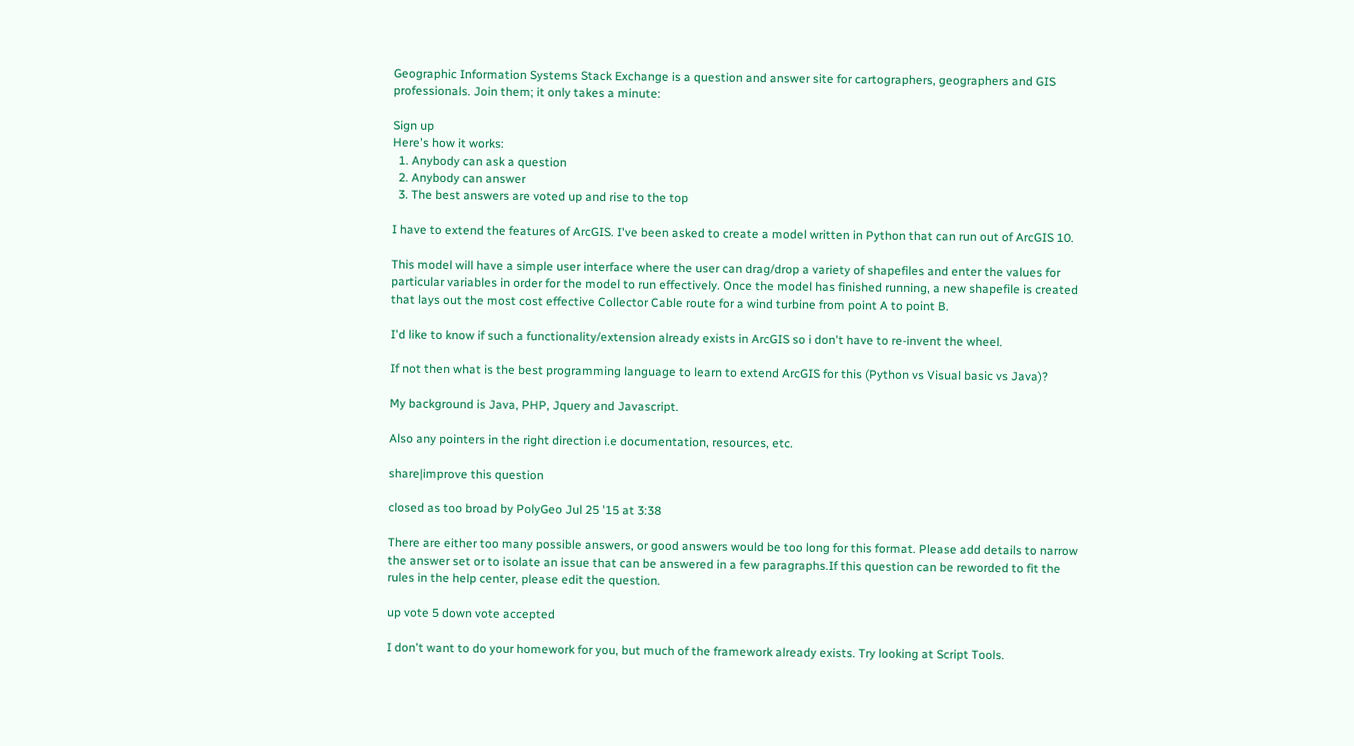Geographic Information Systems Stack Exchange is a question and answer site for cartographers, geographers and GIS professionals. Join them; it only takes a minute:

Sign up
Here's how it works:
  1. Anybody can ask a question
  2. Anybody can answer
  3. The best answers are voted up and rise to the top

I have to extend the features of ArcGIS. I've been asked to create a model written in Python that can run out of ArcGIS 10.

This model will have a simple user interface where the user can drag/drop a variety of shapefiles and enter the values for particular variables in order for the model to run effectively. Once the model has finished running, a new shapefile is created that lays out the most cost effective Collector Cable route for a wind turbine from point A to point B.

I'd like to know if such a functionality/extension already exists in ArcGIS so i don't have to re-invent the wheel.

If not then what is the best programming language to learn to extend ArcGIS for this (Python vs Visual basic vs Java)?

My background is Java, PHP, Jquery and Javascript.

Also any pointers in the right direction i.e documentation, resources, etc.

share|improve this question

closed as too broad by PolyGeo Jul 25 '15 at 3:38

There are either too many possible answers, or good answers would be too long for this format. Please add details to narrow the answer set or to isolate an issue that can be answered in a few paragraphs.If this question can be reworded to fit the rules in the help center, please edit the question.

up vote 5 down vote accepted

I don't want to do your homework for you, but much of the framework already exists. Try looking at Script Tools.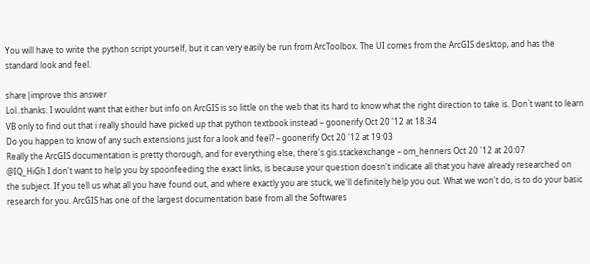You will have to write the python script yourself, but it can very easily be run from ArcToolbox. The UI comes from the ArcGIS desktop, and has the standard look and feel.

share|improve this answer
Lol..thanks. I wouldnt want that either but info on ArcGIS is so little on the web that its hard to know what the right direction to take is. Don`t want to learn VB only to find out that i really should have picked up that python textbook instead – goonerify Oct 20 '12 at 18:34
Do you happen to know of any such extensions just for a look and feel? – goonerify Oct 20 '12 at 19:03
Really the ArcGIS documentation is pretty thorough, and for everything else, there's gis.stackexchange – om_henners Oct 20 '12 at 20:07
@IQ_HiGh I don't want to help you by spoonfeeding the exact links, is because your question doesn't indicate all that you have already researched on the subject. If you tell us what all you have found out, and where exactly you are stuck, we'll definitely help you out. What we won't do, is to do your basic research for you. ArcGIS has one of the largest documentation base from all the Softwares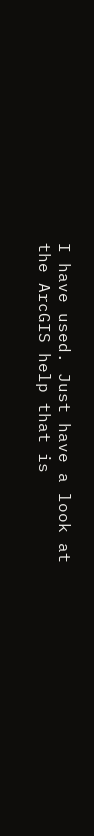I have used. Just have a look at the ArcGIS help that is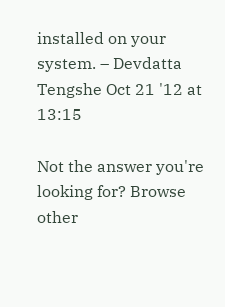installed on your system. – Devdatta Tengshe Oct 21 '12 at 13:15

Not the answer you're looking for? Browse other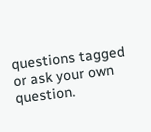questions tagged or ask your own question.